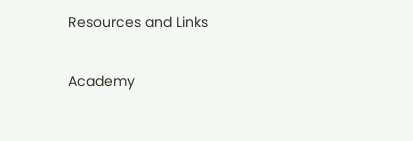Resources and Links

Academy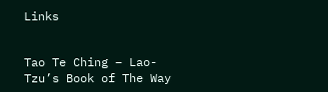Links


Tao Te Ching – Lao-Tzu’s Book of The Way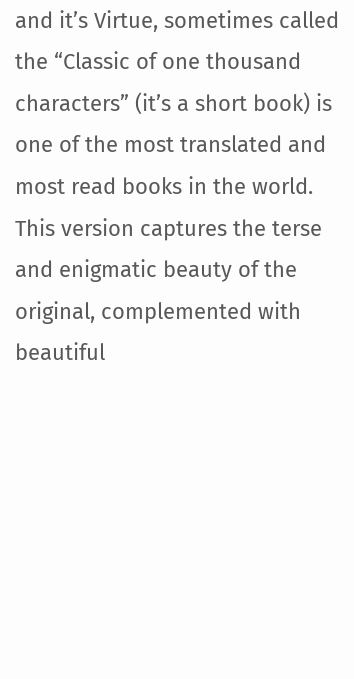and it’s Virtue, sometimes called the “Classic of one thousand characters” (it’s a short book) is one of the most translated and most read books in the world. This version captures the terse and enigmatic beauty of the original, complemented with beautiful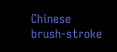Chinese brush-stroke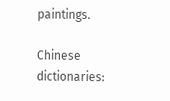paintings.

Chinese dictionaries: